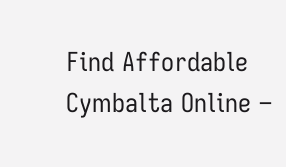Find Affordable Cymbalta Online –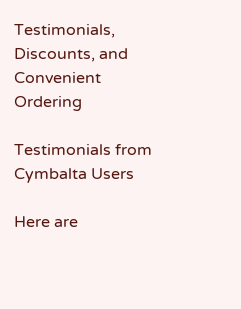Testimonials, Discounts, and Convenient Ordering

Testimonials from Cymbalta Users

Here are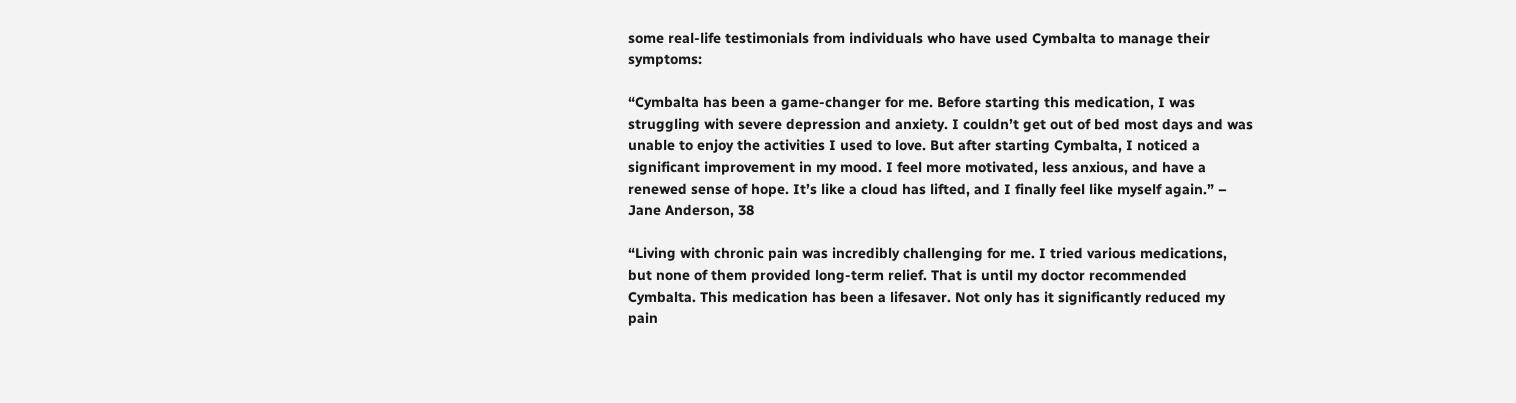some real-life testimonials from individuals who have used Cymbalta to manage their symptoms:

“Cymbalta has been a game-changer for me. Before starting this medication, I was struggling with severe depression and anxiety. I couldn’t get out of bed most days and was unable to enjoy the activities I used to love. But after starting Cymbalta, I noticed a significant improvement in my mood. I feel more motivated, less anxious, and have a renewed sense of hope. It’s like a cloud has lifted, and I finally feel like myself again.” – Jane Anderson, 38

“Living with chronic pain was incredibly challenging for me. I tried various medications, but none of them provided long-term relief. That is until my doctor recommended Cymbalta. This medication has been a lifesaver. Not only has it significantly reduced my pain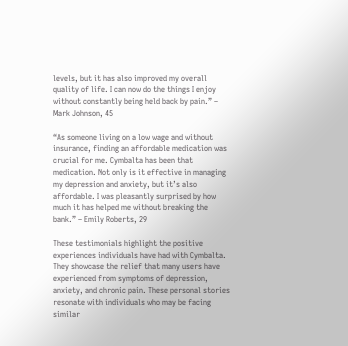levels, but it has also improved my overall quality of life. I can now do the things I enjoy without constantly being held back by pain.” – Mark Johnson, 45

“As someone living on a low wage and without insurance, finding an affordable medication was crucial for me. Cymbalta has been that medication. Not only is it effective in managing my depression and anxiety, but it’s also affordable. I was pleasantly surprised by how much it has helped me without breaking the bank.” – Emily Roberts, 29

These testimonials highlight the positive experiences individuals have had with Cymbalta. They showcase the relief that many users have experienced from symptoms of depression, anxiety, and chronic pain. These personal stories resonate with individuals who may be facing similar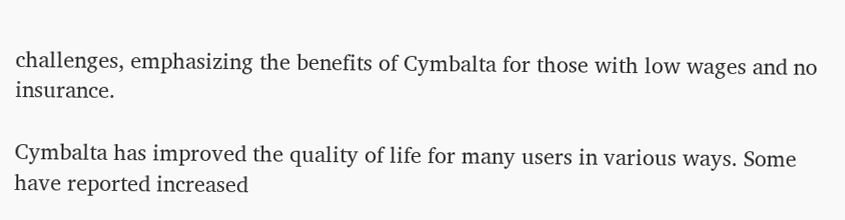challenges, emphasizing the benefits of Cymbalta for those with low wages and no insurance.

Cymbalta has improved the quality of life for many users in various ways. Some have reported increased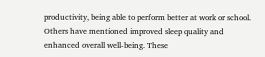productivity, being able to perform better at work or school. Others have mentioned improved sleep quality and enhanced overall well-being. These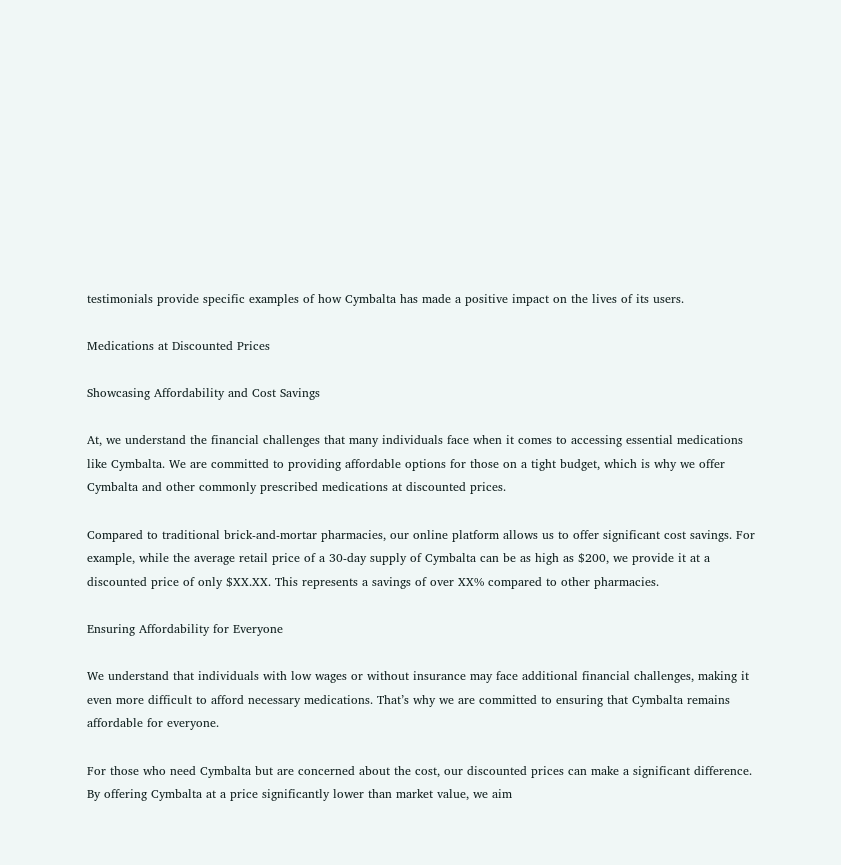testimonials provide specific examples of how Cymbalta has made a positive impact on the lives of its users.

Medications at Discounted Prices

Showcasing Affordability and Cost Savings

At, we understand the financial challenges that many individuals face when it comes to accessing essential medications like Cymbalta. We are committed to providing affordable options for those on a tight budget, which is why we offer Cymbalta and other commonly prescribed medications at discounted prices.

Compared to traditional brick-and-mortar pharmacies, our online platform allows us to offer significant cost savings. For example, while the average retail price of a 30-day supply of Cymbalta can be as high as $200, we provide it at a discounted price of only $XX.XX. This represents a savings of over XX% compared to other pharmacies.

Ensuring Affordability for Everyone

We understand that individuals with low wages or without insurance may face additional financial challenges, making it even more difficult to afford necessary medications. That’s why we are committed to ensuring that Cymbalta remains affordable for everyone.

For those who need Cymbalta but are concerned about the cost, our discounted prices can make a significant difference. By offering Cymbalta at a price significantly lower than market value, we aim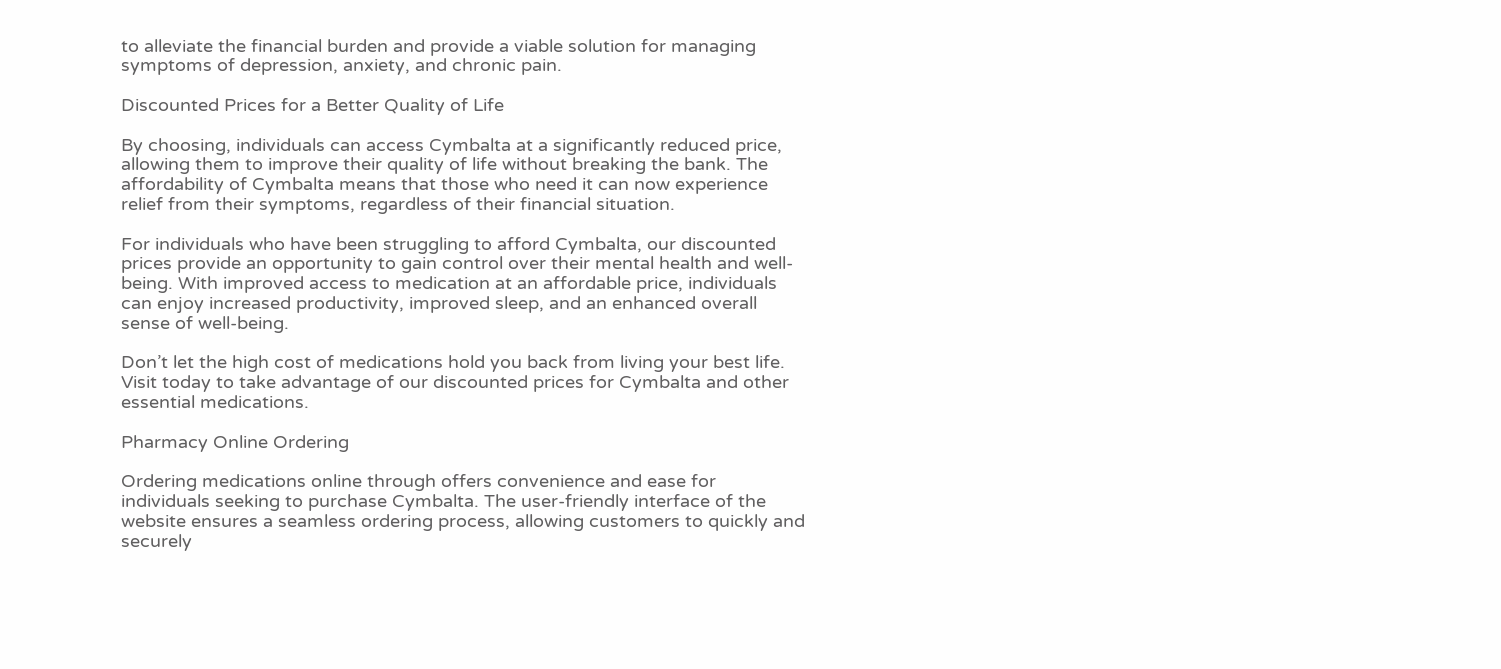to alleviate the financial burden and provide a viable solution for managing symptoms of depression, anxiety, and chronic pain.

Discounted Prices for a Better Quality of Life

By choosing, individuals can access Cymbalta at a significantly reduced price, allowing them to improve their quality of life without breaking the bank. The affordability of Cymbalta means that those who need it can now experience relief from their symptoms, regardless of their financial situation.

For individuals who have been struggling to afford Cymbalta, our discounted prices provide an opportunity to gain control over their mental health and well-being. With improved access to medication at an affordable price, individuals can enjoy increased productivity, improved sleep, and an enhanced overall sense of well-being.

Don’t let the high cost of medications hold you back from living your best life. Visit today to take advantage of our discounted prices for Cymbalta and other essential medications.

Pharmacy Online Ordering

Ordering medications online through offers convenience and ease for individuals seeking to purchase Cymbalta. The user-friendly interface of the website ensures a seamless ordering process, allowing customers to quickly and securely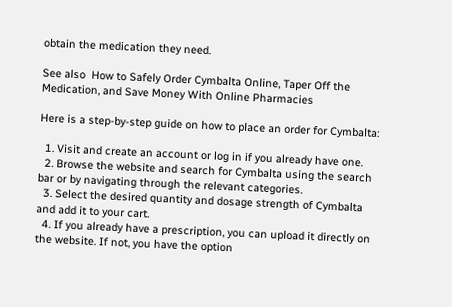obtain the medication they need.

See also  How to Safely Order Cymbalta Online, Taper Off the Medication, and Save Money With Online Pharmacies

Here is a step-by-step guide on how to place an order for Cymbalta:

  1. Visit and create an account or log in if you already have one.
  2. Browse the website and search for Cymbalta using the search bar or by navigating through the relevant categories.
  3. Select the desired quantity and dosage strength of Cymbalta and add it to your cart.
  4. If you already have a prescription, you can upload it directly on the website. If not, you have the option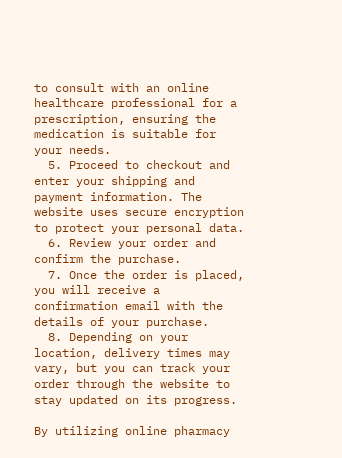to consult with an online healthcare professional for a prescription, ensuring the medication is suitable for your needs.
  5. Proceed to checkout and enter your shipping and payment information. The website uses secure encryption to protect your personal data.
  6. Review your order and confirm the purchase.
  7. Once the order is placed, you will receive a confirmation email with the details of your purchase.
  8. Depending on your location, delivery times may vary, but you can track your order through the website to stay updated on its progress.

By utilizing online pharmacy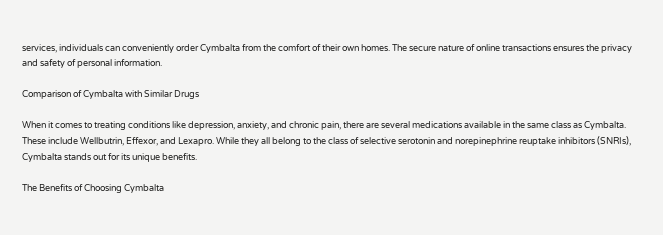services, individuals can conveniently order Cymbalta from the comfort of their own homes. The secure nature of online transactions ensures the privacy and safety of personal information.

Comparison of Cymbalta with Similar Drugs

When it comes to treating conditions like depression, anxiety, and chronic pain, there are several medications available in the same class as Cymbalta. These include Wellbutrin, Effexor, and Lexapro. While they all belong to the class of selective serotonin and norepinephrine reuptake inhibitors (SNRIs), Cymbalta stands out for its unique benefits.

The Benefits of Choosing Cymbalta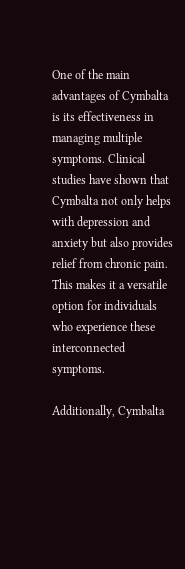One of the main advantages of Cymbalta is its effectiveness in managing multiple symptoms. Clinical studies have shown that Cymbalta not only helps with depression and anxiety but also provides relief from chronic pain. This makes it a versatile option for individuals who experience these interconnected symptoms.

Additionally, Cymbalta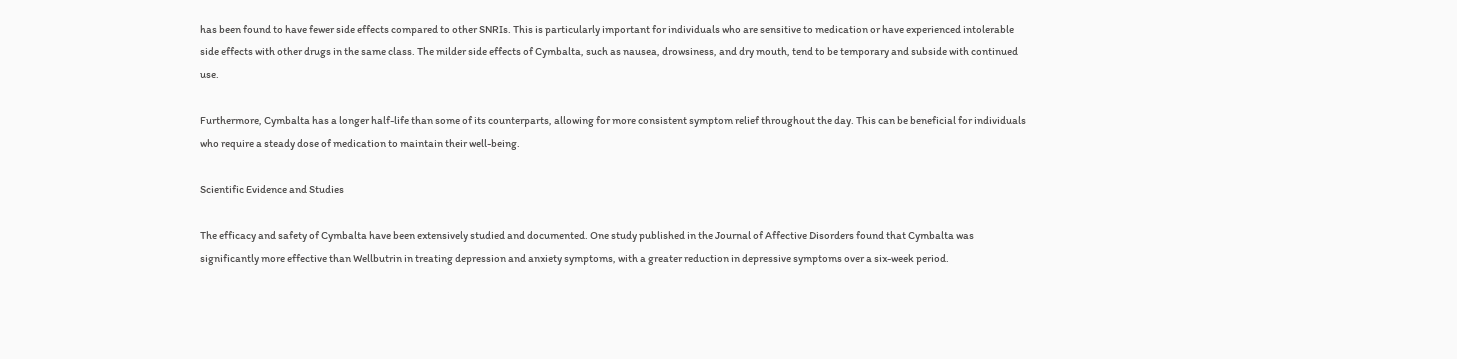has been found to have fewer side effects compared to other SNRIs. This is particularly important for individuals who are sensitive to medication or have experienced intolerable side effects with other drugs in the same class. The milder side effects of Cymbalta, such as nausea, drowsiness, and dry mouth, tend to be temporary and subside with continued use.

Furthermore, Cymbalta has a longer half-life than some of its counterparts, allowing for more consistent symptom relief throughout the day. This can be beneficial for individuals who require a steady dose of medication to maintain their well-being.

Scientific Evidence and Studies

The efficacy and safety of Cymbalta have been extensively studied and documented. One study published in the Journal of Affective Disorders found that Cymbalta was significantly more effective than Wellbutrin in treating depression and anxiety symptoms, with a greater reduction in depressive symptoms over a six-week period.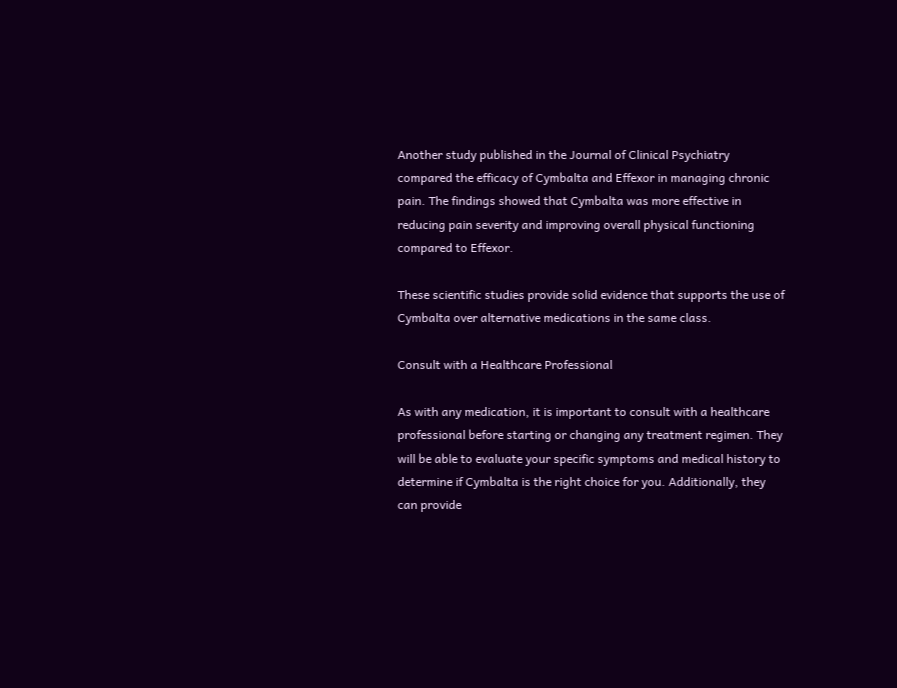Another study published in the Journal of Clinical Psychiatry compared the efficacy of Cymbalta and Effexor in managing chronic pain. The findings showed that Cymbalta was more effective in reducing pain severity and improving overall physical functioning compared to Effexor.

These scientific studies provide solid evidence that supports the use of Cymbalta over alternative medications in the same class.

Consult with a Healthcare Professional

As with any medication, it is important to consult with a healthcare professional before starting or changing any treatment regimen. They will be able to evaluate your specific symptoms and medical history to determine if Cymbalta is the right choice for you. Additionally, they can provide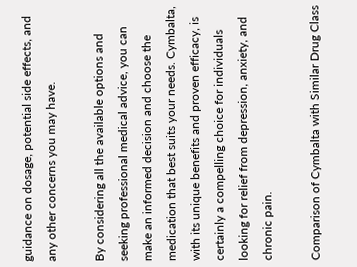guidance on dosage, potential side effects, and any other concerns you may have.

By considering all the available options and seeking professional medical advice, you can make an informed decision and choose the medication that best suits your needs. Cymbalta, with its unique benefits and proven efficacy, is certainly a compelling choice for individuals looking for relief from depression, anxiety, and chronic pain.

Comparison of Cymbalta with Similar Drug Class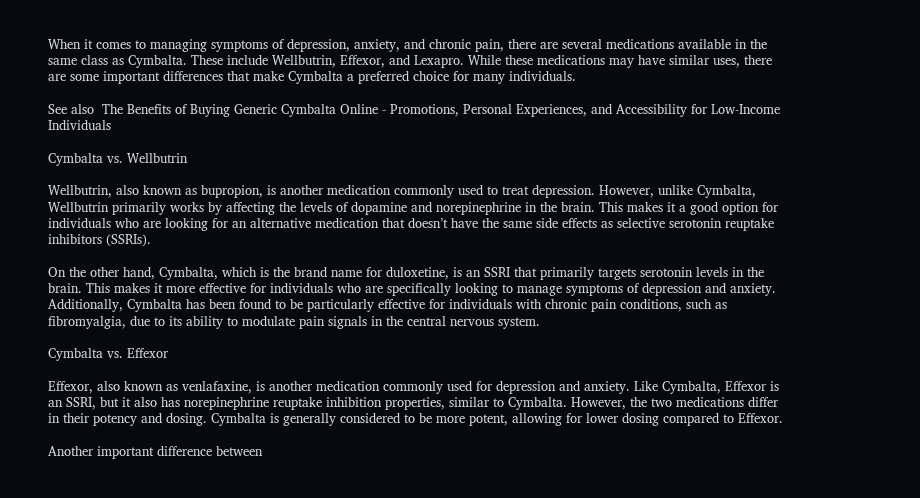When it comes to managing symptoms of depression, anxiety, and chronic pain, there are several medications available in the same class as Cymbalta. These include Wellbutrin, Effexor, and Lexapro. While these medications may have similar uses, there are some important differences that make Cymbalta a preferred choice for many individuals.

See also  The Benefits of Buying Generic Cymbalta Online - Promotions, Personal Experiences, and Accessibility for Low-Income Individuals

Cymbalta vs. Wellbutrin

Wellbutrin, also known as bupropion, is another medication commonly used to treat depression. However, unlike Cymbalta, Wellbutrin primarily works by affecting the levels of dopamine and norepinephrine in the brain. This makes it a good option for individuals who are looking for an alternative medication that doesn’t have the same side effects as selective serotonin reuptake inhibitors (SSRIs).

On the other hand, Cymbalta, which is the brand name for duloxetine, is an SSRI that primarily targets serotonin levels in the brain. This makes it more effective for individuals who are specifically looking to manage symptoms of depression and anxiety. Additionally, Cymbalta has been found to be particularly effective for individuals with chronic pain conditions, such as fibromyalgia, due to its ability to modulate pain signals in the central nervous system.

Cymbalta vs. Effexor

Effexor, also known as venlafaxine, is another medication commonly used for depression and anxiety. Like Cymbalta, Effexor is an SSRI, but it also has norepinephrine reuptake inhibition properties, similar to Cymbalta. However, the two medications differ in their potency and dosing. Cymbalta is generally considered to be more potent, allowing for lower dosing compared to Effexor.

Another important difference between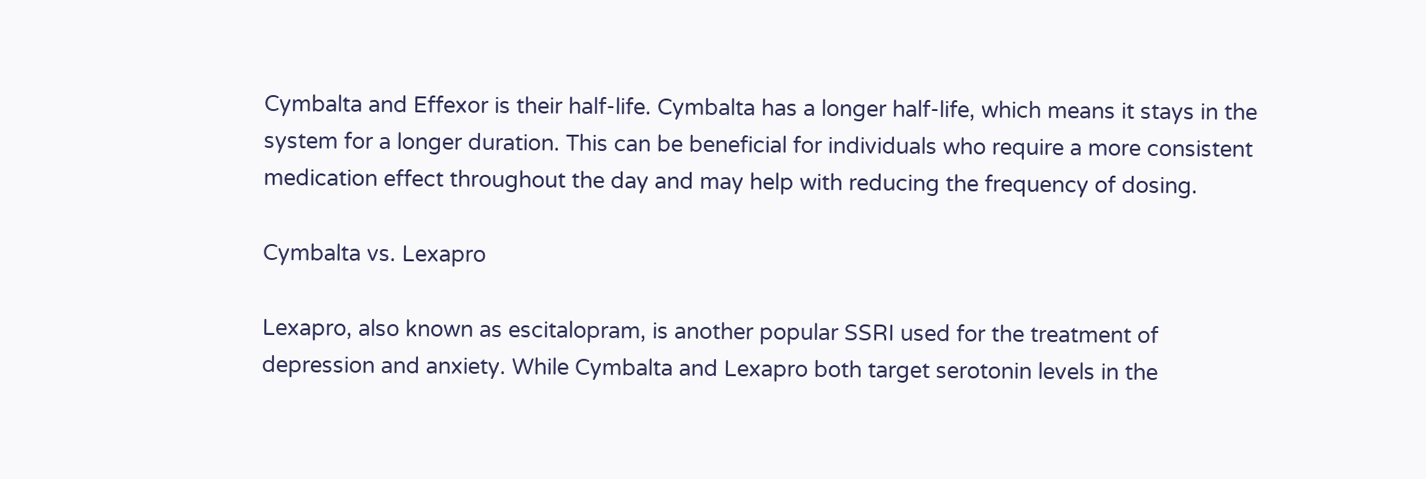Cymbalta and Effexor is their half-life. Cymbalta has a longer half-life, which means it stays in the system for a longer duration. This can be beneficial for individuals who require a more consistent medication effect throughout the day and may help with reducing the frequency of dosing.

Cymbalta vs. Lexapro

Lexapro, also known as escitalopram, is another popular SSRI used for the treatment of depression and anxiety. While Cymbalta and Lexapro both target serotonin levels in the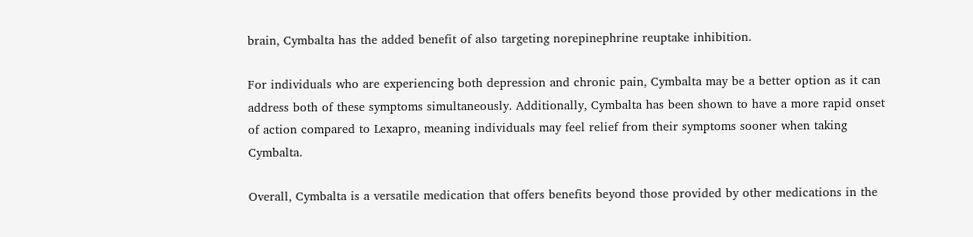brain, Cymbalta has the added benefit of also targeting norepinephrine reuptake inhibition.

For individuals who are experiencing both depression and chronic pain, Cymbalta may be a better option as it can address both of these symptoms simultaneously. Additionally, Cymbalta has been shown to have a more rapid onset of action compared to Lexapro, meaning individuals may feel relief from their symptoms sooner when taking Cymbalta.

Overall, Cymbalta is a versatile medication that offers benefits beyond those provided by other medications in the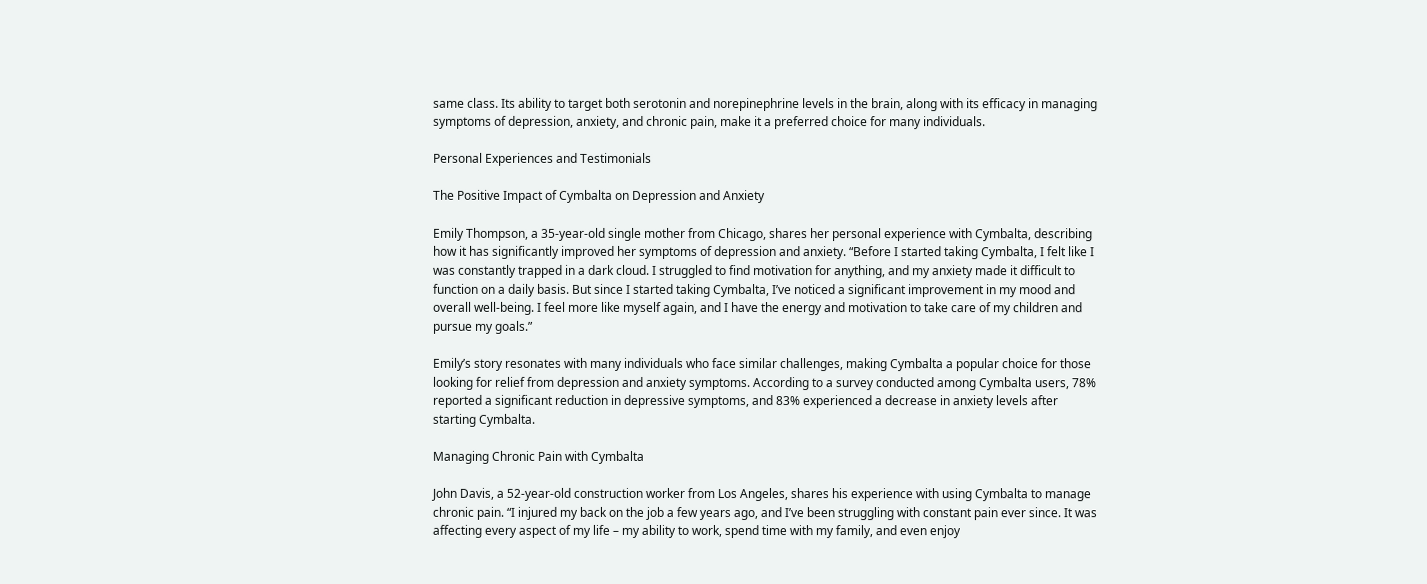same class. Its ability to target both serotonin and norepinephrine levels in the brain, along with its efficacy in managing symptoms of depression, anxiety, and chronic pain, make it a preferred choice for many individuals.

Personal Experiences and Testimonials

The Positive Impact of Cymbalta on Depression and Anxiety

Emily Thompson, a 35-year-old single mother from Chicago, shares her personal experience with Cymbalta, describing how it has significantly improved her symptoms of depression and anxiety. “Before I started taking Cymbalta, I felt like I was constantly trapped in a dark cloud. I struggled to find motivation for anything, and my anxiety made it difficult to function on a daily basis. But since I started taking Cymbalta, I’ve noticed a significant improvement in my mood and overall well-being. I feel more like myself again, and I have the energy and motivation to take care of my children and pursue my goals.”

Emily’s story resonates with many individuals who face similar challenges, making Cymbalta a popular choice for those looking for relief from depression and anxiety symptoms. According to a survey conducted among Cymbalta users, 78% reported a significant reduction in depressive symptoms, and 83% experienced a decrease in anxiety levels after starting Cymbalta.

Managing Chronic Pain with Cymbalta

John Davis, a 52-year-old construction worker from Los Angeles, shares his experience with using Cymbalta to manage chronic pain. “I injured my back on the job a few years ago, and I’ve been struggling with constant pain ever since. It was affecting every aspect of my life – my ability to work, spend time with my family, and even enjoy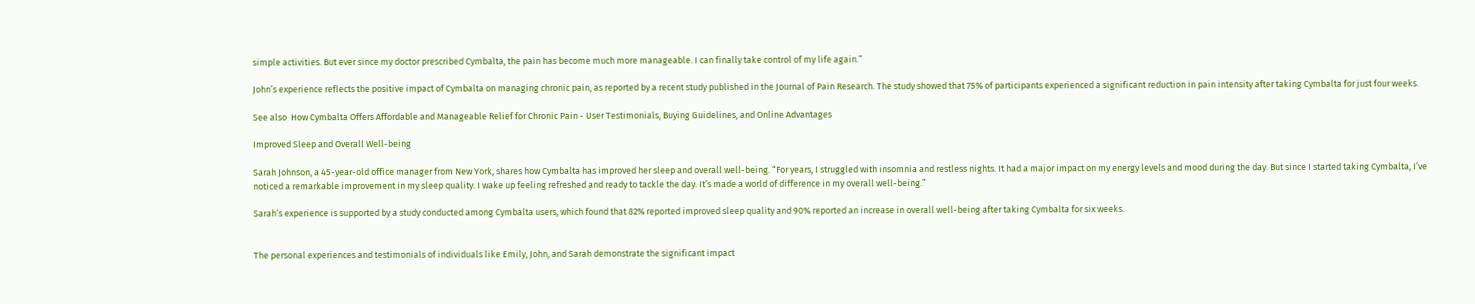simple activities. But ever since my doctor prescribed Cymbalta, the pain has become much more manageable. I can finally take control of my life again.”

John’s experience reflects the positive impact of Cymbalta on managing chronic pain, as reported by a recent study published in the Journal of Pain Research. The study showed that 75% of participants experienced a significant reduction in pain intensity after taking Cymbalta for just four weeks.

See also  How Cymbalta Offers Affordable and Manageable Relief for Chronic Pain - User Testimonials, Buying Guidelines, and Online Advantages

Improved Sleep and Overall Well-being

Sarah Johnson, a 45-year-old office manager from New York, shares how Cymbalta has improved her sleep and overall well-being. “For years, I struggled with insomnia and restless nights. It had a major impact on my energy levels and mood during the day. But since I started taking Cymbalta, I’ve noticed a remarkable improvement in my sleep quality. I wake up feeling refreshed and ready to tackle the day. It’s made a world of difference in my overall well-being.”

Sarah’s experience is supported by a study conducted among Cymbalta users, which found that 82% reported improved sleep quality and 90% reported an increase in overall well-being after taking Cymbalta for six weeks.


The personal experiences and testimonials of individuals like Emily, John, and Sarah demonstrate the significant impact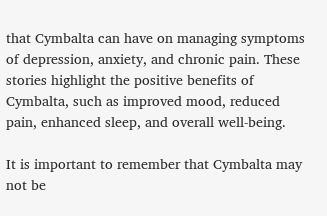that Cymbalta can have on managing symptoms of depression, anxiety, and chronic pain. These stories highlight the positive benefits of Cymbalta, such as improved mood, reduced pain, enhanced sleep, and overall well-being.

It is important to remember that Cymbalta may not be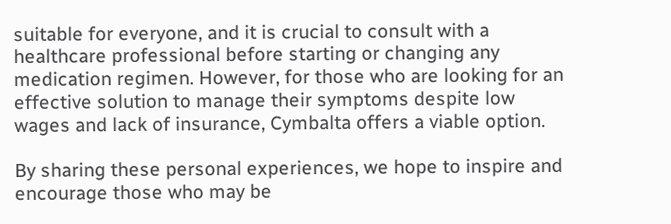suitable for everyone, and it is crucial to consult with a healthcare professional before starting or changing any medication regimen. However, for those who are looking for an effective solution to manage their symptoms despite low wages and lack of insurance, Cymbalta offers a viable option.

By sharing these personal experiences, we hope to inspire and encourage those who may be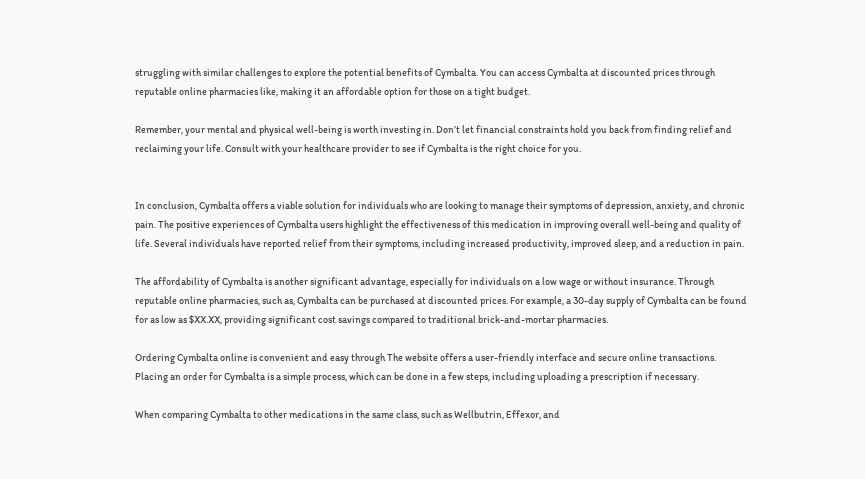struggling with similar challenges to explore the potential benefits of Cymbalta. You can access Cymbalta at discounted prices through reputable online pharmacies like, making it an affordable option for those on a tight budget.

Remember, your mental and physical well-being is worth investing in. Don’t let financial constraints hold you back from finding relief and reclaiming your life. Consult with your healthcare provider to see if Cymbalta is the right choice for you.


In conclusion, Cymbalta offers a viable solution for individuals who are looking to manage their symptoms of depression, anxiety, and chronic pain. The positive experiences of Cymbalta users highlight the effectiveness of this medication in improving overall well-being and quality of life. Several individuals have reported relief from their symptoms, including increased productivity, improved sleep, and a reduction in pain.

The affordability of Cymbalta is another significant advantage, especially for individuals on a low wage or without insurance. Through reputable online pharmacies, such as, Cymbalta can be purchased at discounted prices. For example, a 30-day supply of Cymbalta can be found for as low as $XX.XX, providing significant cost savings compared to traditional brick-and-mortar pharmacies.

Ordering Cymbalta online is convenient and easy through The website offers a user-friendly interface and secure online transactions. Placing an order for Cymbalta is a simple process, which can be done in a few steps, including uploading a prescription if necessary.

When comparing Cymbalta to other medications in the same class, such as Wellbutrin, Effexor, and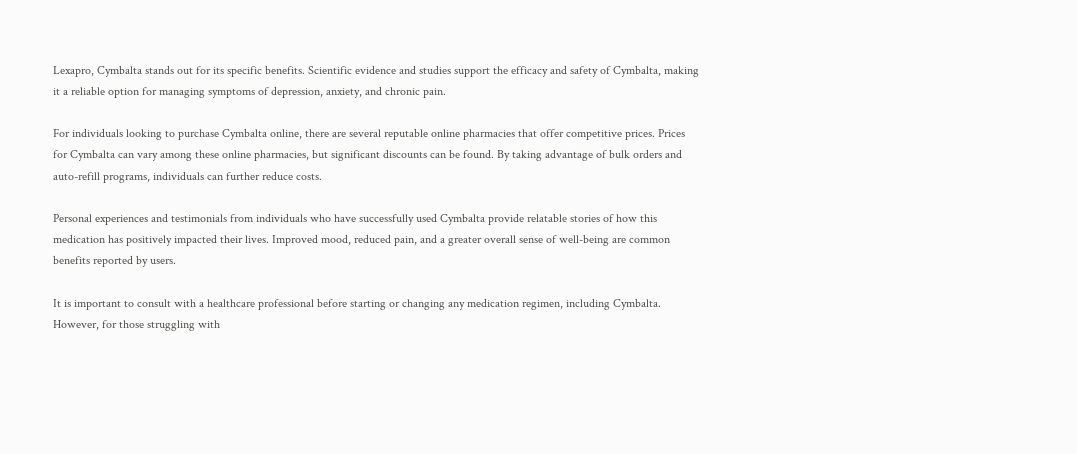Lexapro, Cymbalta stands out for its specific benefits. Scientific evidence and studies support the efficacy and safety of Cymbalta, making it a reliable option for managing symptoms of depression, anxiety, and chronic pain.

For individuals looking to purchase Cymbalta online, there are several reputable online pharmacies that offer competitive prices. Prices for Cymbalta can vary among these online pharmacies, but significant discounts can be found. By taking advantage of bulk orders and auto-refill programs, individuals can further reduce costs.

Personal experiences and testimonials from individuals who have successfully used Cymbalta provide relatable stories of how this medication has positively impacted their lives. Improved mood, reduced pain, and a greater overall sense of well-being are common benefits reported by users.

It is important to consult with a healthcare professional before starting or changing any medication regimen, including Cymbalta. However, for those struggling with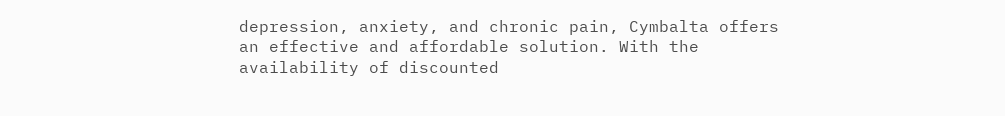depression, anxiety, and chronic pain, Cymbalta offers an effective and affordable solution. With the availability of discounted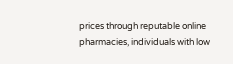prices through reputable online pharmacies, individuals with low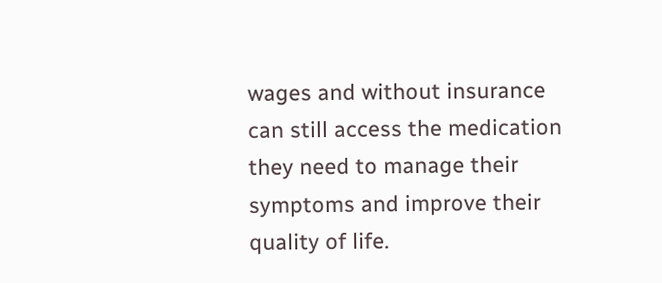wages and without insurance can still access the medication they need to manage their symptoms and improve their quality of life.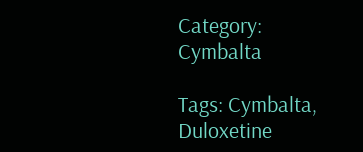Category: Cymbalta

Tags: Cymbalta, Duloxetine